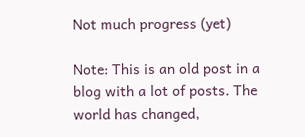Not much progress (yet)

Note: This is an old post in a blog with a lot of posts. The world has changed,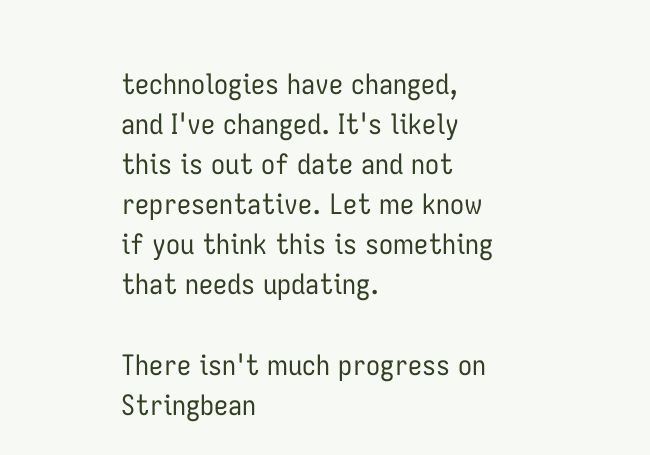technologies have changed, and I've changed. It's likely this is out of date and not representative. Let me know if you think this is something that needs updating.

There isn't much progress on Stringbean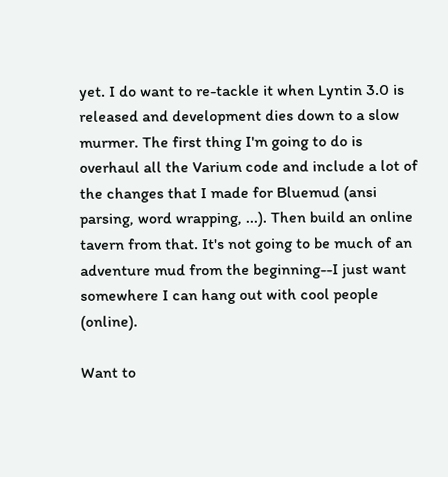yet. I do want to re-tackle it when Lyntin 3.0 is released and development dies down to a slow murmer. The first thing I'm going to do is overhaul all the Varium code and include a lot of the changes that I made for Bluemud (ansi parsing, word wrapping, ...). Then build an online tavern from that. It's not going to be much of an adventure mud from the beginning--I just want somewhere I can hang out with cool people (online).

Want to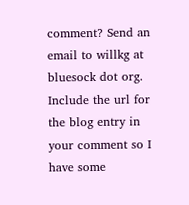comment? Send an email to willkg at bluesock dot org. Include the url for the blog entry in your comment so I have some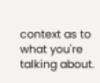context as to what you're talking about.